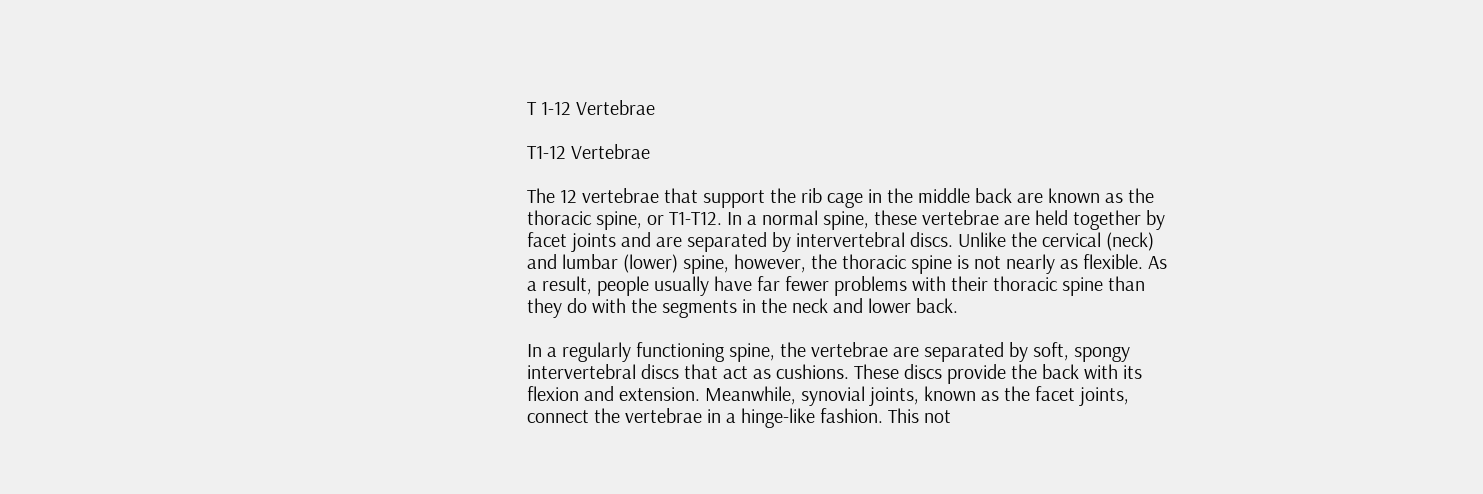T 1-12 Vertebrae

T1-12 Vertebrae

The 12 vertebrae that support the rib cage in the middle back are known as the thoracic spine, or T1-T12. In a normal spine, these vertebrae are held together by facet joints and are separated by intervertebral discs. Unlike the cervical (neck) and lumbar (lower) spine, however, the thoracic spine is not nearly as flexible. As a result, people usually have far fewer problems with their thoracic spine than they do with the segments in the neck and lower back.

In a regularly functioning spine, the vertebrae are separated by soft, spongy intervertebral discs that act as cushions. These discs provide the back with its flexion and extension. Meanwhile, synovial joints, known as the facet joints, connect the vertebrae in a hinge-like fashion. This not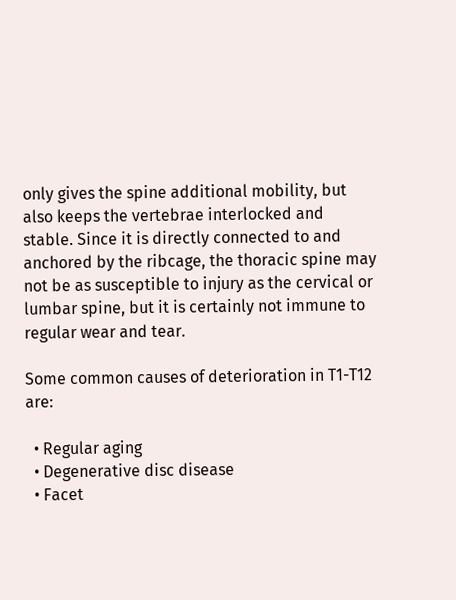only gives the spine additional mobility, but also keeps the vertebrae interlocked and stable. Since it is directly connected to and anchored by the ribcage, the thoracic spine may not be as susceptible to injury as the cervical or lumbar spine, but it is certainly not immune to regular wear and tear.

Some common causes of deterioration in T1-T12 are:

  • Regular aging
  • Degenerative disc disease
  • Facet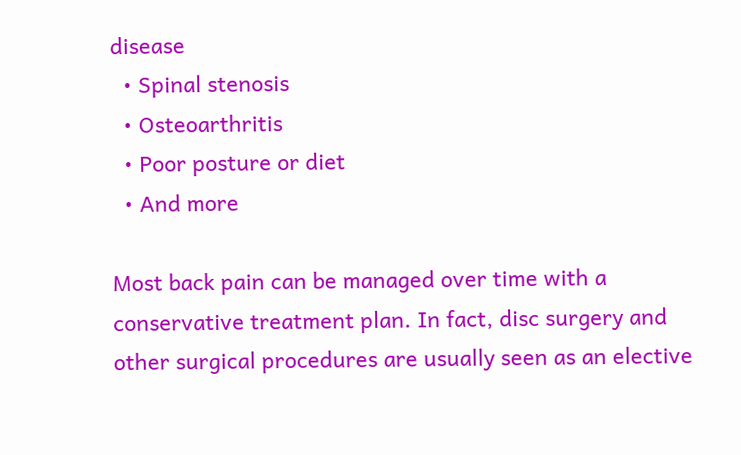disease
  • Spinal stenosis
  • Osteoarthritis
  • Poor posture or diet
  • And more

Most back pain can be managed over time with a conservative treatment plan. In fact, disc surgery and other surgical procedures are usually seen as an elective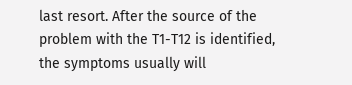last resort. After the source of the problem with the T1-T12 is identified, the symptoms usually will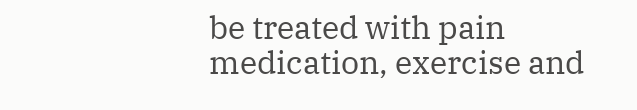be treated with pain medication, exercise and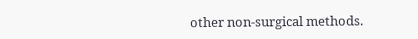other non-surgical methods.